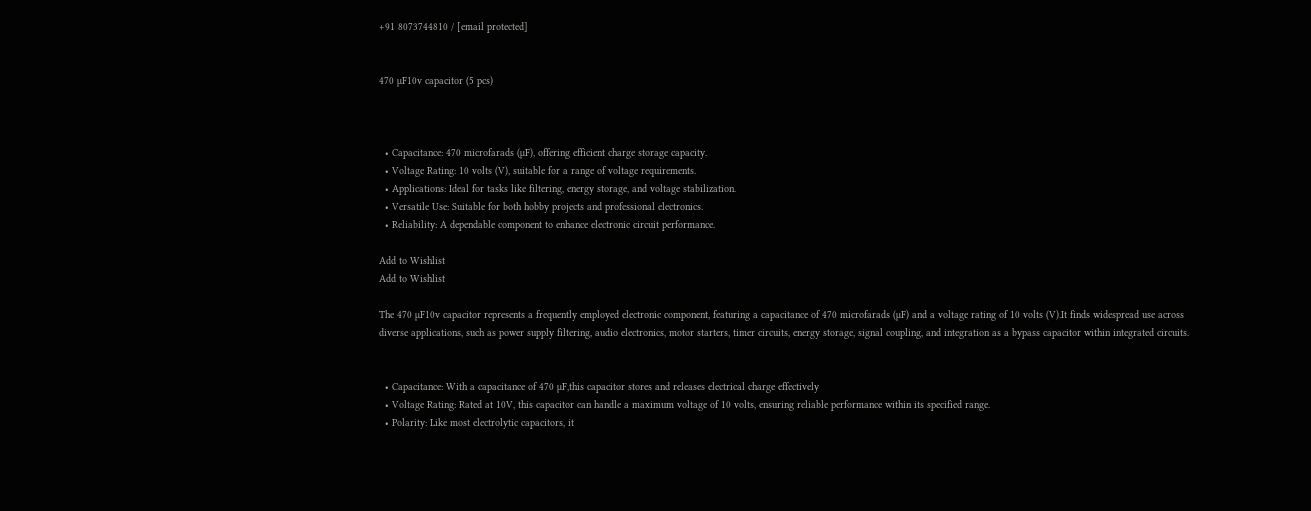+91 8073744810 / [email protected]


470 µF10v capacitor (5 pcs)



  • Capacitance: 470 microfarads (µF), offering efficient charge storage capacity.
  • Voltage Rating: 10 volts (V), suitable for a range of voltage requirements.
  • Applications: Ideal for tasks like filtering, energy storage, and voltage stabilization.
  • Versatile Use: Suitable for both hobby projects and professional electronics.
  • Reliability: A dependable component to enhance electronic circuit performance.

Add to Wishlist
Add to Wishlist

The 470 µF10v capacitor represents a frequently employed electronic component, featuring a capacitance of 470 microfarads (µF) and a voltage rating of 10 volts (V).It finds widespread use across diverse applications, such as power supply filtering, audio electronics, motor starters, timer circuits, energy storage, signal coupling, and integration as a bypass capacitor within integrated circuits.


  • Capacitance: With a capacitance of 470 µF,this capacitor stores and releases electrical charge effectively
  • Voltage Rating: Rated at 10V, this capacitor can handle a maximum voltage of 10 volts, ensuring reliable performance within its specified range.
  • Polarity: Like most electrolytic capacitors, it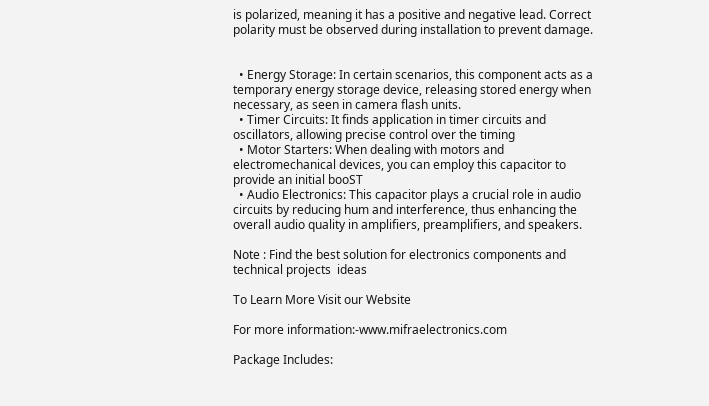is polarized, meaning it has a positive and negative lead. Correct polarity must be observed during installation to prevent damage.


  • Energy Storage: In certain scenarios, this component acts as a temporary energy storage device, releasing stored energy when necessary, as seen in camera flash units.
  • Timer Circuits: It finds application in timer circuits and oscillators, allowing precise control over the timing
  • Motor Starters: When dealing with motors and electromechanical devices, you can employ this capacitor to provide an initial booST
  • Audio Electronics: This capacitor plays a crucial role in audio circuits by reducing hum and interference, thus enhancing the overall audio quality in amplifiers, preamplifiers, and speakers.

Note : Find the best solution for electronics components and technical projects  ideas

To Learn More Visit our Website

For more information:-www.mifraelectronics.com

Package Includes: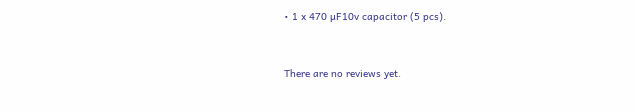• 1 x 470 µF10v capacitor (5 pcs).


There are no reviews yet.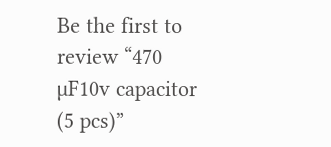Be the first to review “470 µF10v capacitor (5 pcs)”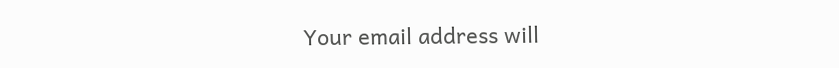Your email address will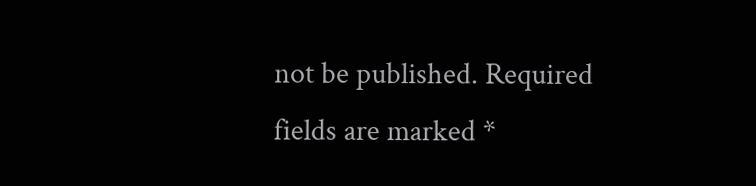not be published. Required fields are marked *